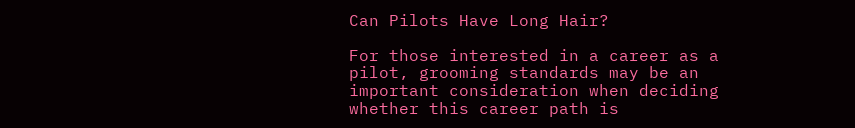Can Pilots Have Long Hair?

For those interested in a career as a pilot, grooming standards may be an important consideration when deciding whether this career path is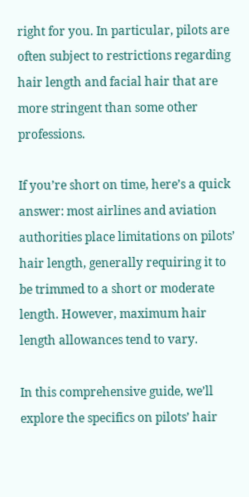right for you. In particular, pilots are often subject to restrictions regarding hair length and facial hair that are more stringent than some other professions.

If you’re short on time, here’s a quick answer: most airlines and aviation authorities place limitations on pilots’ hair length, generally requiring it to be trimmed to a short or moderate length. However, maximum hair length allowances tend to vary.

In this comprehensive guide, we’ll explore the specifics on pilots’ hair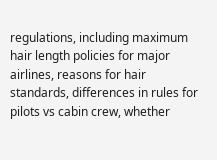regulations, including maximum hair length policies for major airlines, reasons for hair standards, differences in rules for pilots vs cabin crew, whether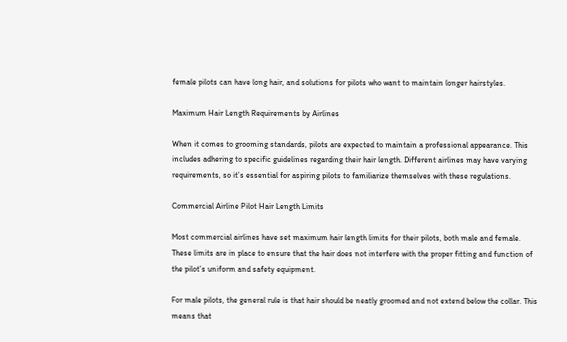female pilots can have long hair, and solutions for pilots who want to maintain longer hairstyles.

Maximum Hair Length Requirements by Airlines

When it comes to grooming standards, pilots are expected to maintain a professional appearance. This includes adhering to specific guidelines regarding their hair length. Different airlines may have varying requirements, so it’s essential for aspiring pilots to familiarize themselves with these regulations.

Commercial Airline Pilot Hair Length Limits

Most commercial airlines have set maximum hair length limits for their pilots, both male and female. These limits are in place to ensure that the hair does not interfere with the proper fitting and function of the pilot’s uniform and safety equipment.

For male pilots, the general rule is that hair should be neatly groomed and not extend below the collar. This means that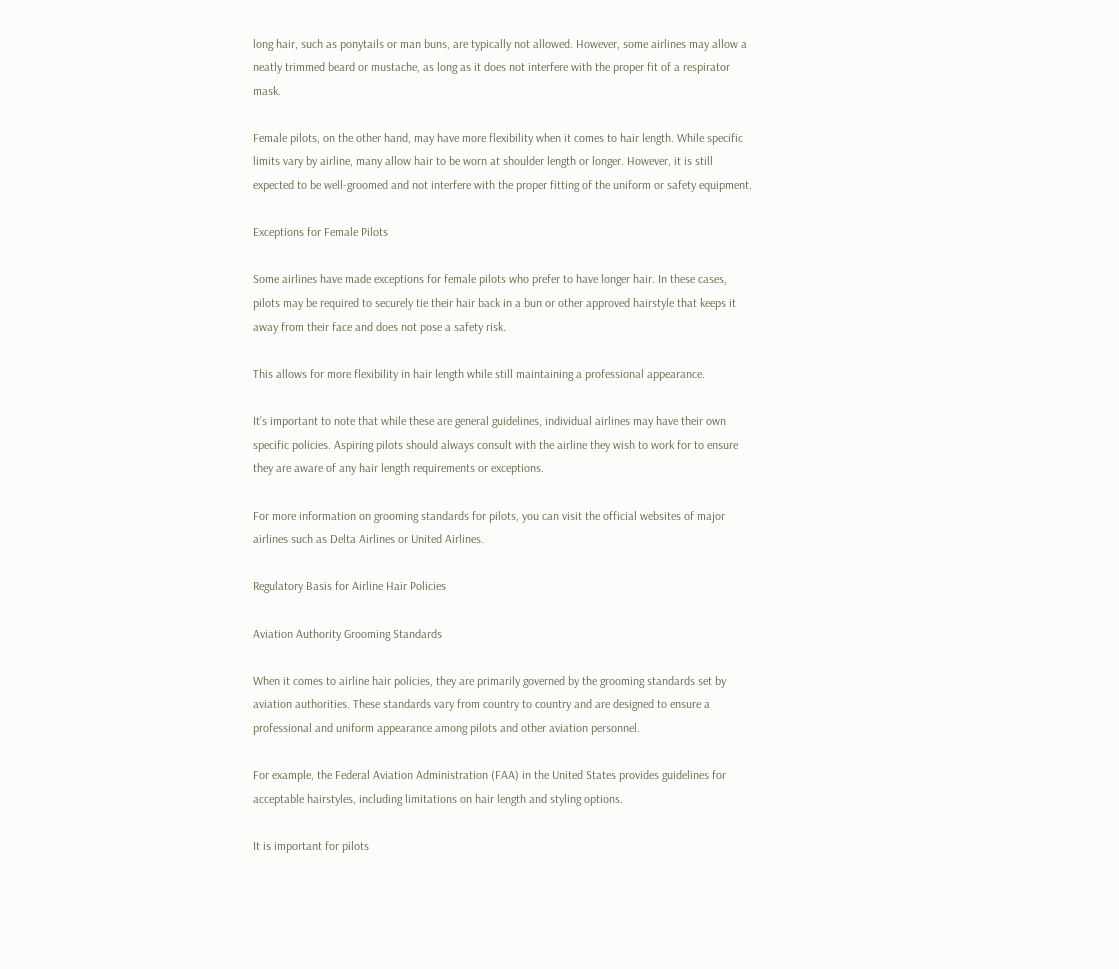long hair, such as ponytails or man buns, are typically not allowed. However, some airlines may allow a neatly trimmed beard or mustache, as long as it does not interfere with the proper fit of a respirator mask.

Female pilots, on the other hand, may have more flexibility when it comes to hair length. While specific limits vary by airline, many allow hair to be worn at shoulder length or longer. However, it is still expected to be well-groomed and not interfere with the proper fitting of the uniform or safety equipment.

Exceptions for Female Pilots

Some airlines have made exceptions for female pilots who prefer to have longer hair. In these cases, pilots may be required to securely tie their hair back in a bun or other approved hairstyle that keeps it away from their face and does not pose a safety risk.

This allows for more flexibility in hair length while still maintaining a professional appearance.

It’s important to note that while these are general guidelines, individual airlines may have their own specific policies. Aspiring pilots should always consult with the airline they wish to work for to ensure they are aware of any hair length requirements or exceptions.

For more information on grooming standards for pilots, you can visit the official websites of major airlines such as Delta Airlines or United Airlines.

Regulatory Basis for Airline Hair Policies

Aviation Authority Grooming Standards

When it comes to airline hair policies, they are primarily governed by the grooming standards set by aviation authorities. These standards vary from country to country and are designed to ensure a professional and uniform appearance among pilots and other aviation personnel.

For example, the Federal Aviation Administration (FAA) in the United States provides guidelines for acceptable hairstyles, including limitations on hair length and styling options.

It is important for pilots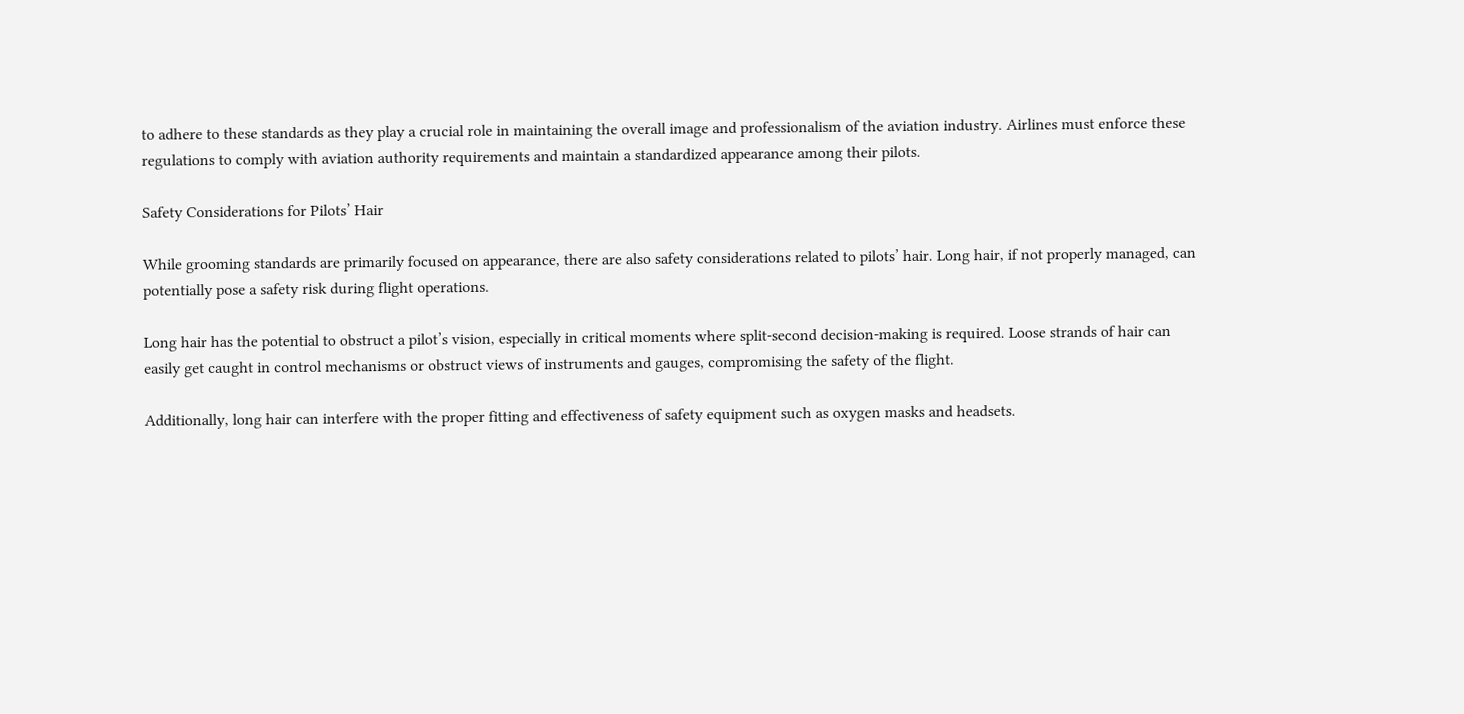to adhere to these standards as they play a crucial role in maintaining the overall image and professionalism of the aviation industry. Airlines must enforce these regulations to comply with aviation authority requirements and maintain a standardized appearance among their pilots.

Safety Considerations for Pilots’ Hair

While grooming standards are primarily focused on appearance, there are also safety considerations related to pilots’ hair. Long hair, if not properly managed, can potentially pose a safety risk during flight operations.

Long hair has the potential to obstruct a pilot’s vision, especially in critical moments where split-second decision-making is required. Loose strands of hair can easily get caught in control mechanisms or obstruct views of instruments and gauges, compromising the safety of the flight.

Additionally, long hair can interfere with the proper fitting and effectiveness of safety equipment such as oxygen masks and headsets.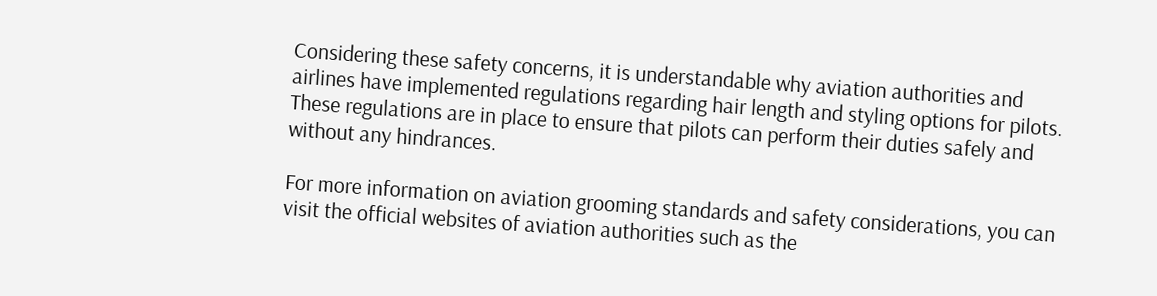Considering these safety concerns, it is understandable why aviation authorities and airlines have implemented regulations regarding hair length and styling options for pilots. These regulations are in place to ensure that pilots can perform their duties safely and without any hindrances.

For more information on aviation grooming standards and safety considerations, you can visit the official websites of aviation authorities such as the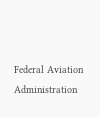Federal Aviation Administration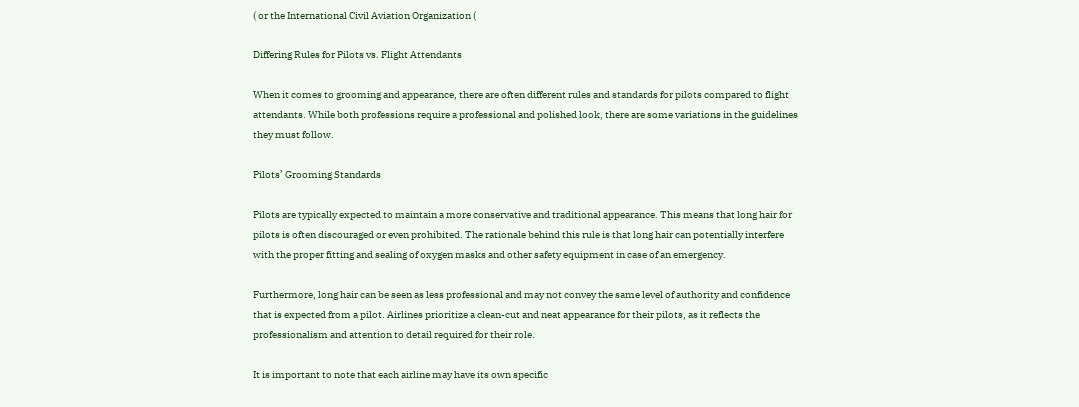( or the International Civil Aviation Organization (

Differing Rules for Pilots vs. Flight Attendants

When it comes to grooming and appearance, there are often different rules and standards for pilots compared to flight attendants. While both professions require a professional and polished look, there are some variations in the guidelines they must follow.

Pilots’ Grooming Standards

Pilots are typically expected to maintain a more conservative and traditional appearance. This means that long hair for pilots is often discouraged or even prohibited. The rationale behind this rule is that long hair can potentially interfere with the proper fitting and sealing of oxygen masks and other safety equipment in case of an emergency.

Furthermore, long hair can be seen as less professional and may not convey the same level of authority and confidence that is expected from a pilot. Airlines prioritize a clean-cut and neat appearance for their pilots, as it reflects the professionalism and attention to detail required for their role.

It is important to note that each airline may have its own specific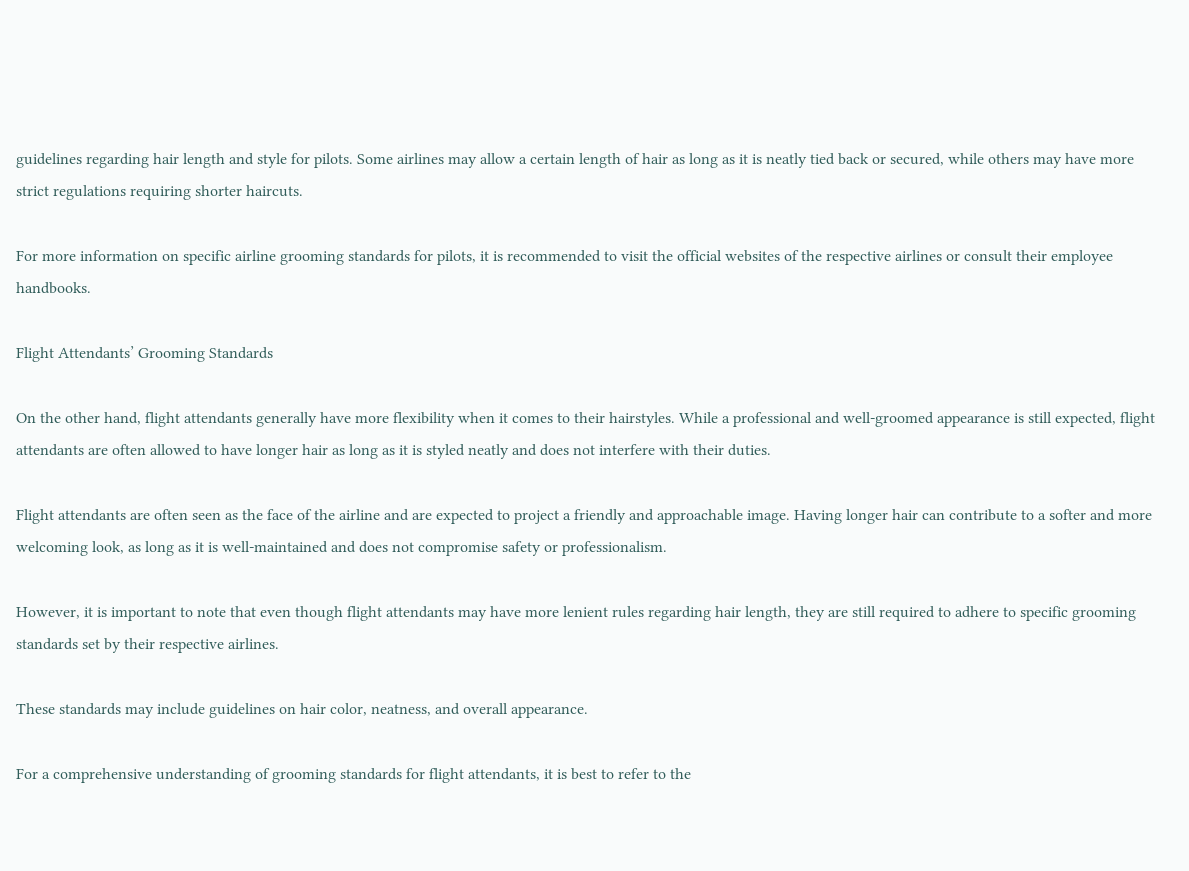guidelines regarding hair length and style for pilots. Some airlines may allow a certain length of hair as long as it is neatly tied back or secured, while others may have more strict regulations requiring shorter haircuts.

For more information on specific airline grooming standards for pilots, it is recommended to visit the official websites of the respective airlines or consult their employee handbooks.

Flight Attendants’ Grooming Standards

On the other hand, flight attendants generally have more flexibility when it comes to their hairstyles. While a professional and well-groomed appearance is still expected, flight attendants are often allowed to have longer hair as long as it is styled neatly and does not interfere with their duties.

Flight attendants are often seen as the face of the airline and are expected to project a friendly and approachable image. Having longer hair can contribute to a softer and more welcoming look, as long as it is well-maintained and does not compromise safety or professionalism.

However, it is important to note that even though flight attendants may have more lenient rules regarding hair length, they are still required to adhere to specific grooming standards set by their respective airlines.

These standards may include guidelines on hair color, neatness, and overall appearance.

For a comprehensive understanding of grooming standards for flight attendants, it is best to refer to the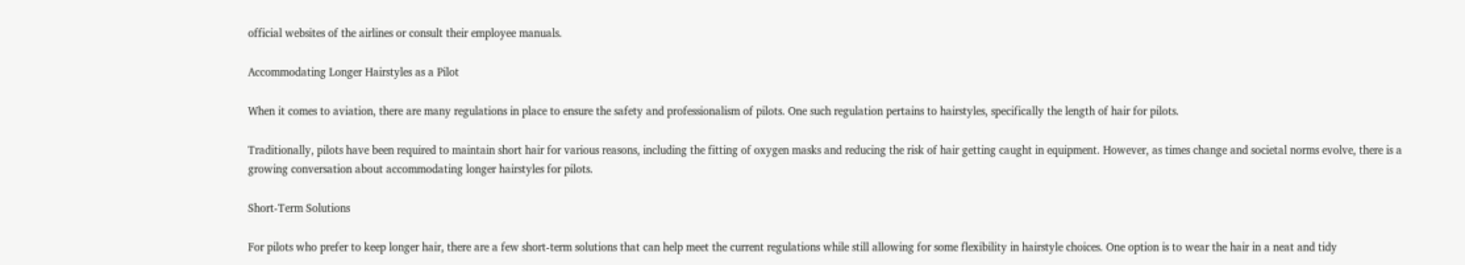official websites of the airlines or consult their employee manuals.

Accommodating Longer Hairstyles as a Pilot

When it comes to aviation, there are many regulations in place to ensure the safety and professionalism of pilots. One such regulation pertains to hairstyles, specifically the length of hair for pilots.

Traditionally, pilots have been required to maintain short hair for various reasons, including the fitting of oxygen masks and reducing the risk of hair getting caught in equipment. However, as times change and societal norms evolve, there is a growing conversation about accommodating longer hairstyles for pilots.

Short-Term Solutions

For pilots who prefer to keep longer hair, there are a few short-term solutions that can help meet the current regulations while still allowing for some flexibility in hairstyle choices. One option is to wear the hair in a neat and tidy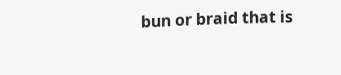bun or braid that is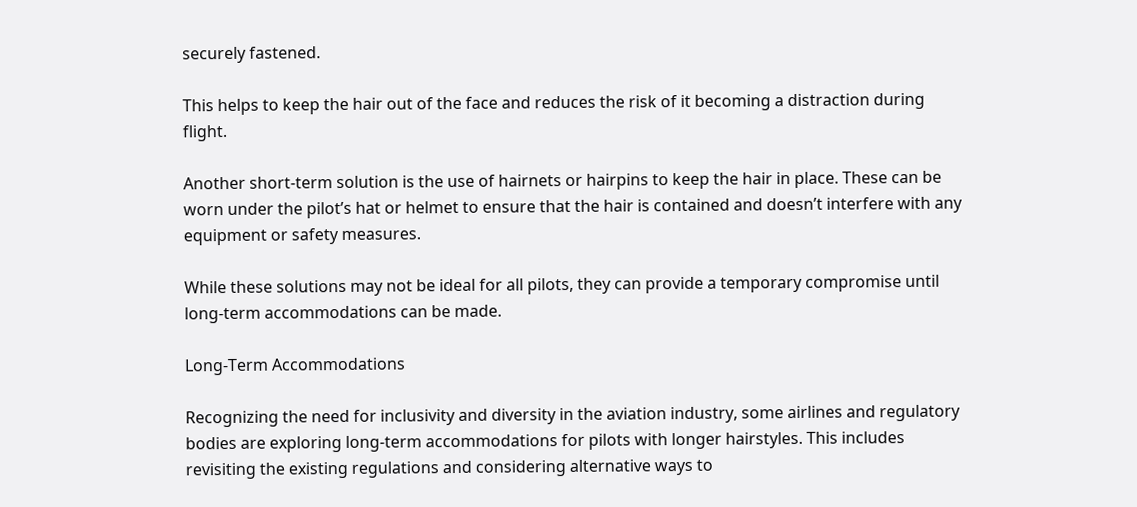securely fastened.

This helps to keep the hair out of the face and reduces the risk of it becoming a distraction during flight.

Another short-term solution is the use of hairnets or hairpins to keep the hair in place. These can be worn under the pilot’s hat or helmet to ensure that the hair is contained and doesn’t interfere with any equipment or safety measures.

While these solutions may not be ideal for all pilots, they can provide a temporary compromise until long-term accommodations can be made.

Long-Term Accommodations

Recognizing the need for inclusivity and diversity in the aviation industry, some airlines and regulatory bodies are exploring long-term accommodations for pilots with longer hairstyles. This includes revisiting the existing regulations and considering alternative ways to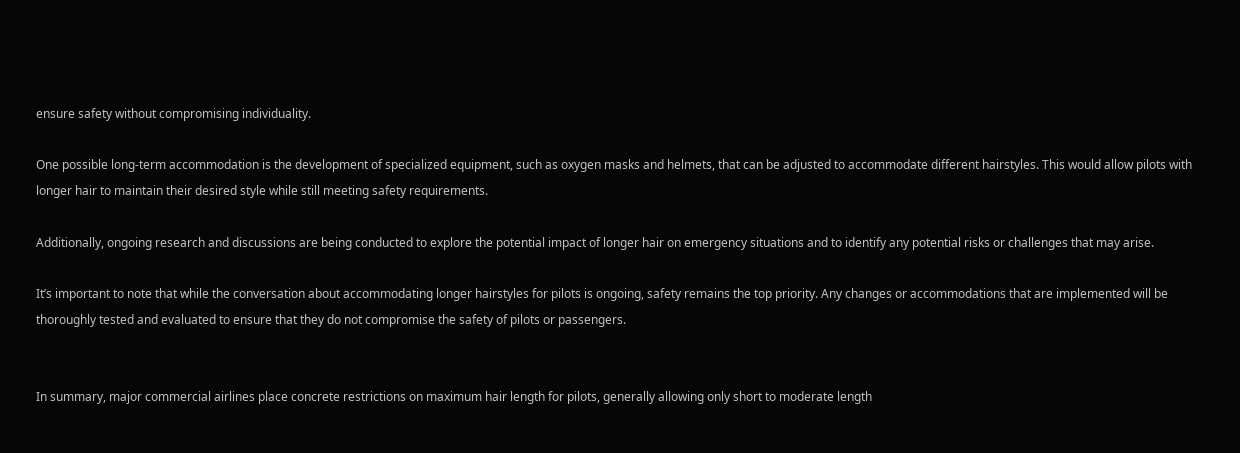ensure safety without compromising individuality.

One possible long-term accommodation is the development of specialized equipment, such as oxygen masks and helmets, that can be adjusted to accommodate different hairstyles. This would allow pilots with longer hair to maintain their desired style while still meeting safety requirements.

Additionally, ongoing research and discussions are being conducted to explore the potential impact of longer hair on emergency situations and to identify any potential risks or challenges that may arise.

It’s important to note that while the conversation about accommodating longer hairstyles for pilots is ongoing, safety remains the top priority. Any changes or accommodations that are implemented will be thoroughly tested and evaluated to ensure that they do not compromise the safety of pilots or passengers.


In summary, major commercial airlines place concrete restrictions on maximum hair length for pilots, generally allowing only short to moderate length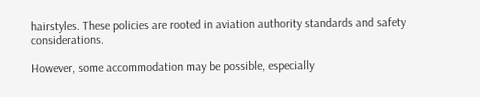hairstyles. These policies are rooted in aviation authority standards and safety considerations.

However, some accommodation may be possible, especially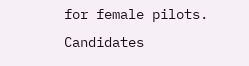for female pilots. Candidates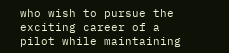who wish to pursue the exciting career of a pilot while maintaining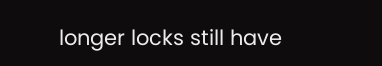longer locks still have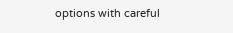options with careful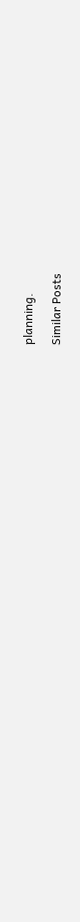planning.

Similar Posts